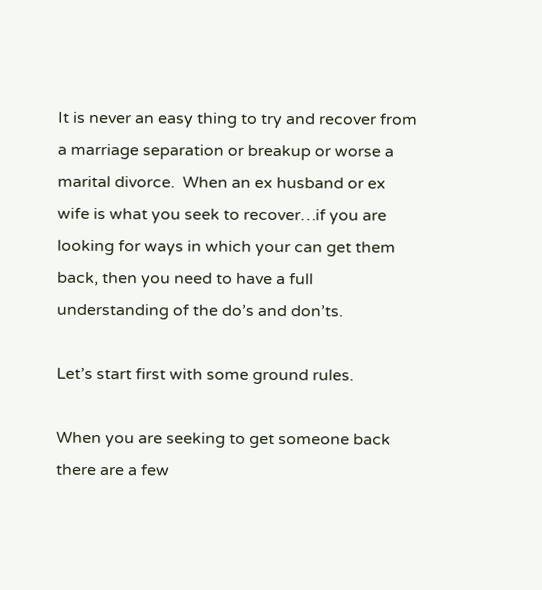It is never an easy thing to try and recover from a marriage separation or breakup or worse a marital divorce.  When an ex husband or ex wife is what you seek to recover…if you are looking for ways in which your can get them back, then you need to have a full understanding of the do’s and don’ts.

Let’s start first with some ground rules.

When you are seeking to get someone back there are a few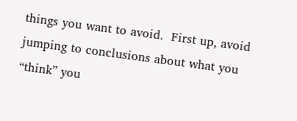things you want to avoid.  First up, avoid jumping to conclusions about what you “think” you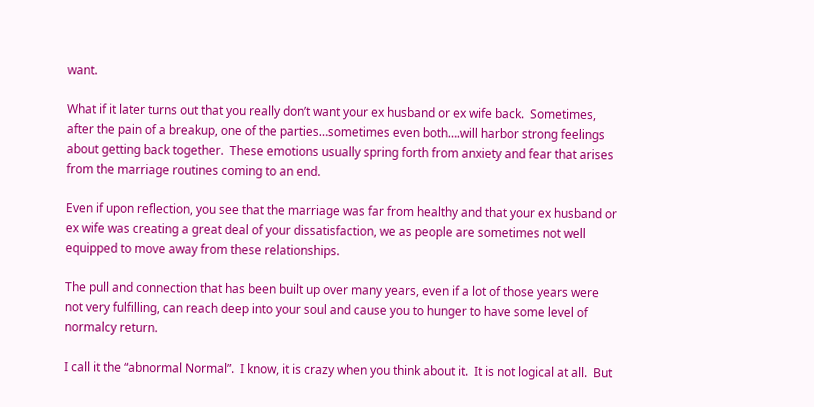want.

What if it later turns out that you really don’t want your ex husband or ex wife back.  Sometimes, after the pain of a breakup, one of the parties…sometimes even both….will harbor strong feelings about getting back together.  These emotions usually spring forth from anxiety and fear that arises from the marriage routines coming to an end.

Even if upon reflection, you see that the marriage was far from healthy and that your ex husband or ex wife was creating a great deal of your dissatisfaction, we as people are sometimes not well equipped to move away from these relationships.

The pull and connection that has been built up over many years, even if a lot of those years were not very fulfilling, can reach deep into your soul and cause you to hunger to have some level of normalcy return.

I call it the “abnormal Normal”.  I know, it is crazy when you think about it.  It is not logical at all.  But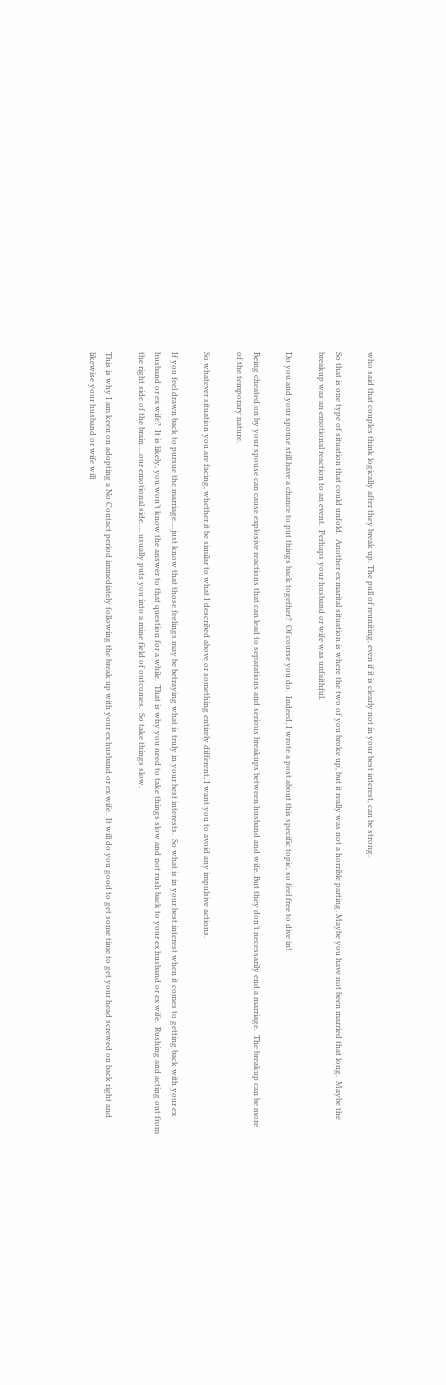who said that couples think logically after they break up. The pull of reuniting, even if it is clearly not in your best interest, can be strong.

So that is one type of situation that could unfold.  Another ex marital situation is where the two of you broke up, but it really was not a horrible parting. Maybe you have not been married that long.  Maybe the breakup was an emotional reaction to an event.  Perhaps your husband or wife was unfaithful.

Do you and your spouse still have a chance to put things back together?  Of course you do.  Indeed, I wrote a post about this specific topic, so feel free to dive in!

Being cheated on by your spouse can cause explosive reactions that can lead to separations and serious breakups between husband and wife. But they don’t necessarily end a marriage.  The breakup can be more of the temporary nature.

So whatever situation you are facing, whether it be similar to what I described above or something entirely different, I want you to avoid any impulsive actions.

If you feel drawn back to pursue the marriage….just know that those feelings may be betraying what is truly in your best interests.  So what is in your best interest when it comes to getting back with your ex husband or ex wife?  It is likely, you won’t know the answer to that question for a while.  That is why you need to take things slow and not rush back to your ex husband or ex wife.  Rushing and acting out from the right side of the brain….our emotional side…. usually puts you into a mine field of outcomes.  So take things slow.

This is why I am keen on adopting a No Contact period immediately following the break up with your ex husband or ex wife.  It will do you good to get some time to get your head screwed on back right and likewise your husband or wife will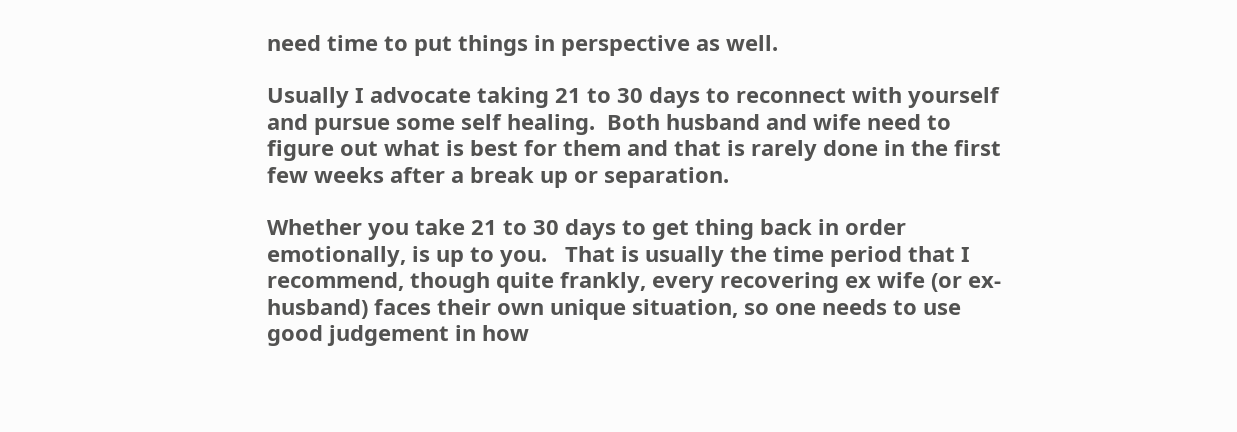need time to put things in perspective as well.

Usually I advocate taking 21 to 30 days to reconnect with yourself and pursue some self healing.  Both husband and wife need to figure out what is best for them and that is rarely done in the first few weeks after a break up or separation.

Whether you take 21 to 30 days to get thing back in order emotionally, is up to you.   That is usually the time period that I recommend, though quite frankly, every recovering ex wife (or ex-husband) faces their own unique situation, so one needs to use good judgement in how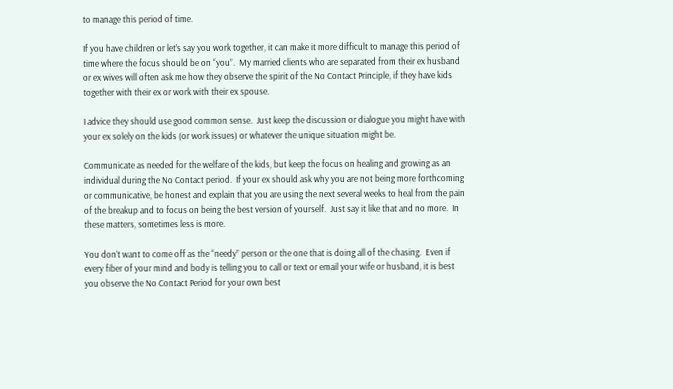to manage this period of time.

If you have children or let’s say you work together, it can make it more difficult to manage this period of time where the focus should be on “you”.  My married clients who are separated from their ex husband or ex wives will often ask me how they observe the spirit of the No Contact Principle, if they have kids together with their ex or work with their ex spouse.

I advice they should use good common sense.  Just keep the discussion or dialogue you might have with your ex solely on the kids (or work issues) or whatever the unique situation might be.

Communicate as needed for the welfare of the kids, but keep the focus on healing and growing as an individual during the No Contact period.  If your ex should ask why you are not being more forthcoming or communicative, be honest and explain that you are using the next several weeks to heal from the pain of the breakup and to focus on being the best version of yourself.  Just say it like that and no more.  In these matters, sometimes less is more.

You don’t want to come off as the “needy” person or the one that is doing all of the chasing.  Even if every fiber of your mind and body is telling you to call or text or email your wife or husband, it is best you observe the No Contact Period for your own best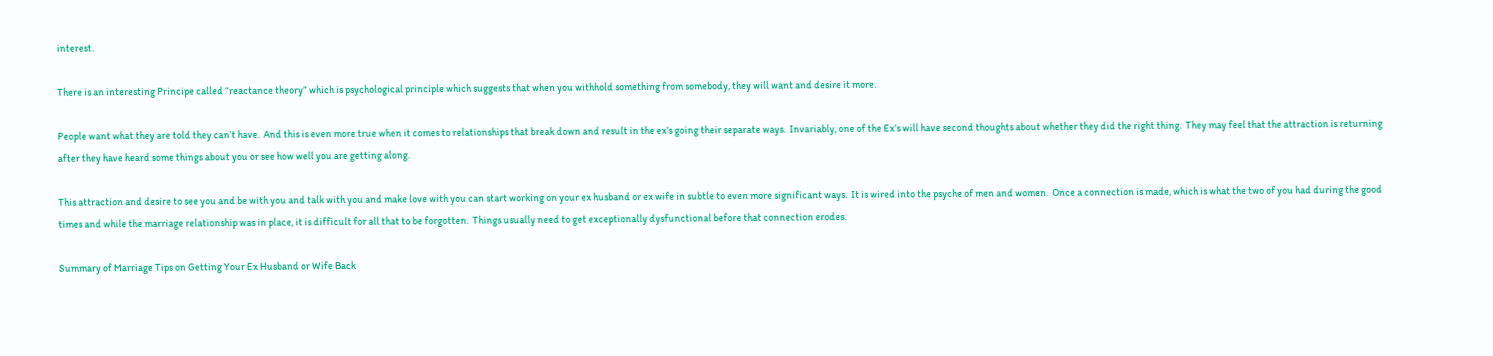interest.

There is an interesting Principe called “reactance theory” which is psychological principle which suggests that when you withhold something from somebody, they will want and desire it more.

People want what they are told they can’t have.  And this is even more true when it comes to relationships that break down and result in the ex’s going their separate ways.  Invariably, one of the Ex’s will have second thoughts about whether they did the right thing.  They may feel that the attraction is returning after they have heard some things about you or see how well you are getting along.

This attraction and desire to see you and be with you and talk with you and make love with you can start working on your ex husband or ex wife in subtle to even more significant ways.  It is wired into the psyche of men and women.  Once a connection is made, which is what the two of you had during the good times and while the marriage relationship was in place, it is difficult for all that to be forgotten.  Things usually need to get exceptionally dysfunctional before that connection erodes.

Summary of Marriage Tips on Getting Your Ex Husband or Wife Back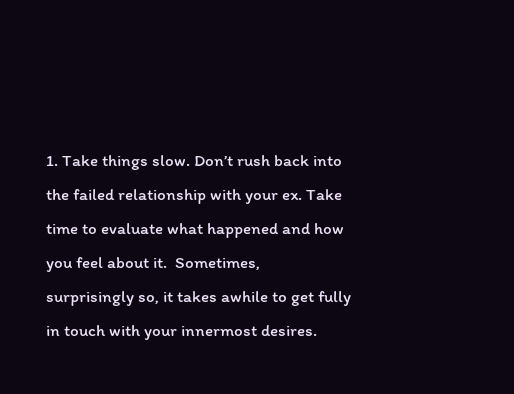1. Take things slow. Don’t rush back into the failed relationship with your ex. Take time to evaluate what happened and how you feel about it.  Sometimes, surprisingly so, it takes awhile to get fully in touch with your innermost desires.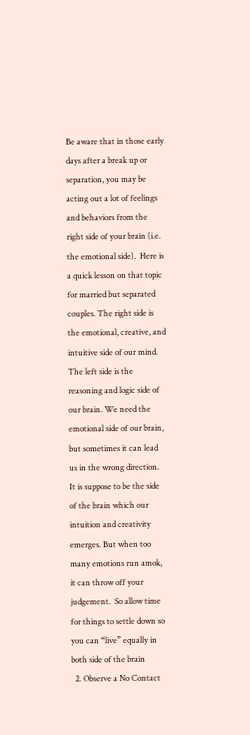Be aware that in those early days after a break up or separation, you may be acting out a lot of feelings and behaviors from the right side of your brain (i.e. the emotional side).  Here is a quick lesson on that topic for married but separated couples. The right side is the emotional, creative, and intuitive side of our mind.  The left side is the reasoning and logic side of our brain. We need the emotional side of our brain, but sometimes it can lead us in the wrong direction.  It is suppose to be the side of the brain which our intuition and creativity emerges. But when too many emotions run amok, it can throw off your judgement.  So allow time for things to settle down so you can “live” equally in both side of the brain
  2. Observe a No Contact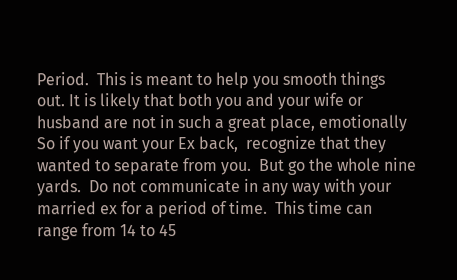Period.  This is meant to help you smooth things out. It is likely that both you and your wife or husband are not in such a great place, emotionally  So if you want your Ex back,  recognize that they wanted to separate from you.  But go the whole nine yards.  Do not communicate in any way with your married ex for a period of time.  This time can range from 14 to 45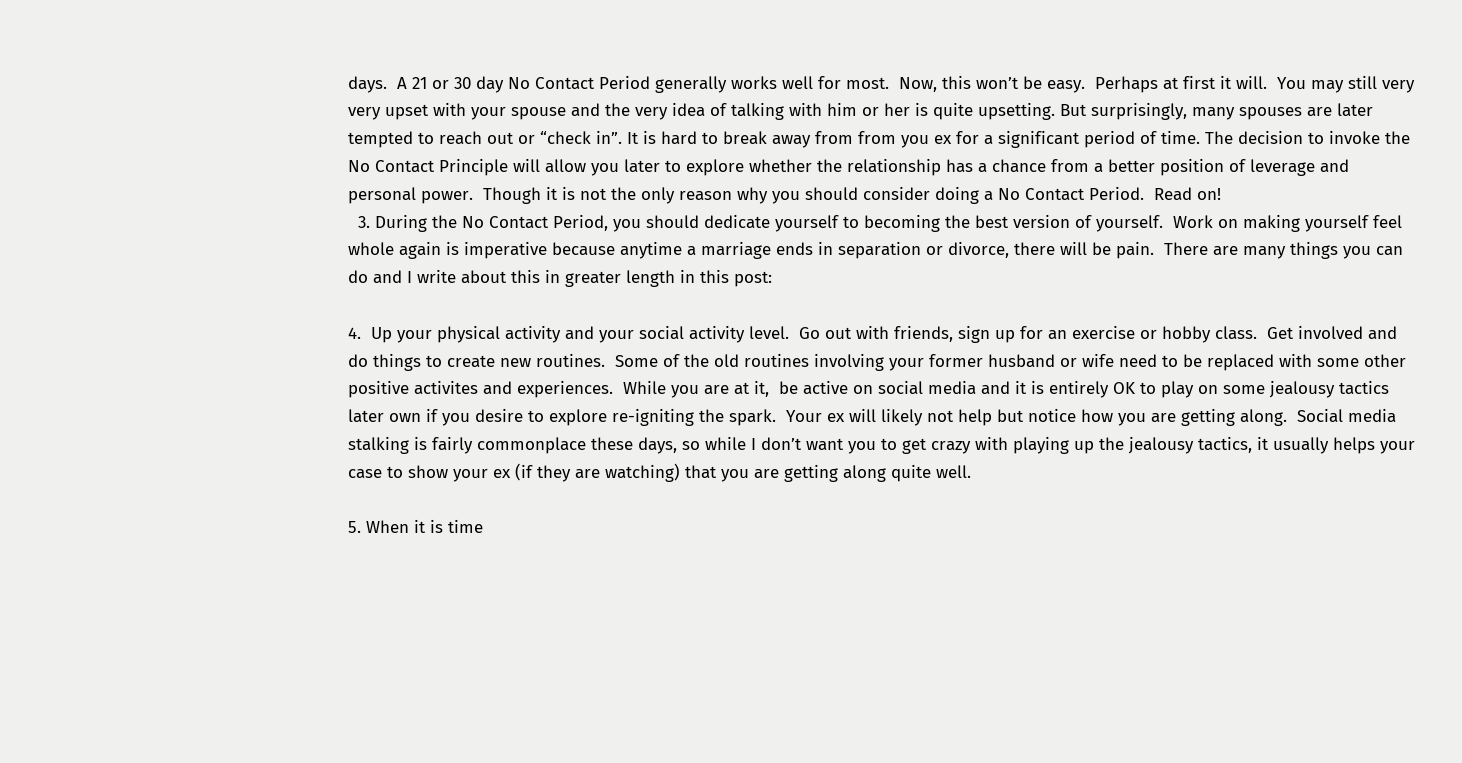days.  A 21 or 30 day No Contact Period generally works well for most.  Now, this won’t be easy.  Perhaps at first it will.  You may still very very upset with your spouse and the very idea of talking with him or her is quite upsetting. But surprisingly, many spouses are later tempted to reach out or “check in”. It is hard to break away from from you ex for a significant period of time. The decision to invoke the No Contact Principle will allow you later to explore whether the relationship has a chance from a better position of leverage and personal power.  Though it is not the only reason why you should consider doing a No Contact Period.  Read on!
  3. During the No Contact Period, you should dedicate yourself to becoming the best version of yourself.  Work on making yourself feel whole again is imperative because anytime a marriage ends in separation or divorce, there will be pain.  There are many things you can do and I write about this in greater length in this post:

4.  Up your physical activity and your social activity level.  Go out with friends, sign up for an exercise or hobby class.  Get involved and do things to create new routines.  Some of the old routines involving your former husband or wife need to be replaced with some other positive activites and experiences.  While you are at it,  be active on social media and it is entirely OK to play on some jealousy tactics later own if you desire to explore re-igniting the spark.  Your ex will likely not help but notice how you are getting along.  Social media stalking is fairly commonplace these days, so while I don’t want you to get crazy with playing up the jealousy tactics, it usually helps your case to show your ex (if they are watching) that you are getting along quite well.

5. When it is time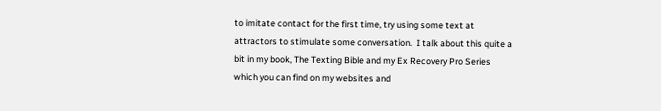to imitate contact for the first time, try using some text at attractors to stimulate some conversation.  I talk about this quite a bit in my book, The Texting Bible and my Ex Recovery Pro Series which you can find on my websites and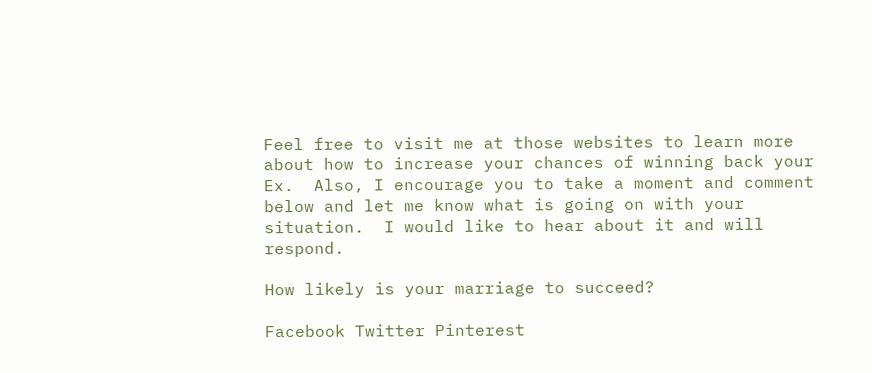Feel free to visit me at those websites to learn more about how to increase your chances of winning back your Ex.  Also, I encourage you to take a moment and comment below and let me know what is going on with your situation.  I would like to hear about it and will respond.

How likely is your marriage to succeed?

Facebook Twitter Pinterest